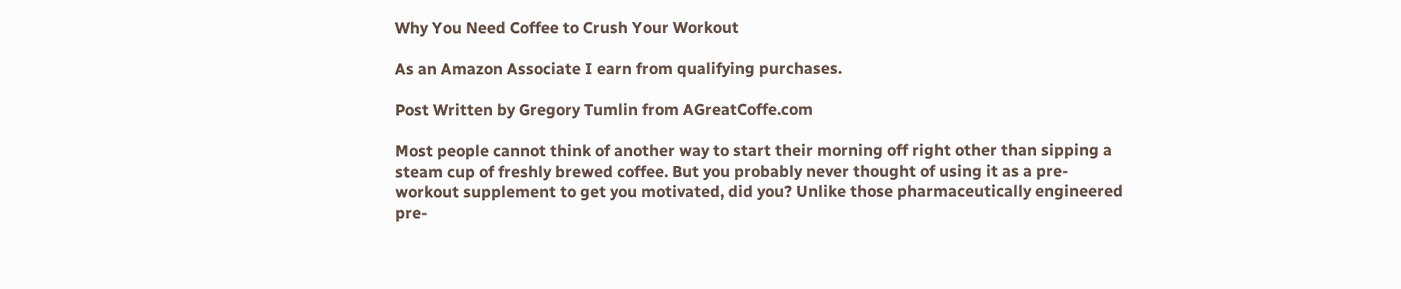Why You Need Coffee to Crush Your Workout

As an Amazon Associate I earn from qualifying purchases.

Post Written by Gregory Tumlin from AGreatCoffe.com

Most people cannot think of another way to start their morning off right other than sipping a steam cup of freshly brewed coffee. But you probably never thought of using it as a pre-workout supplement to get you motivated, did you? Unlike those pharmaceutically engineered pre-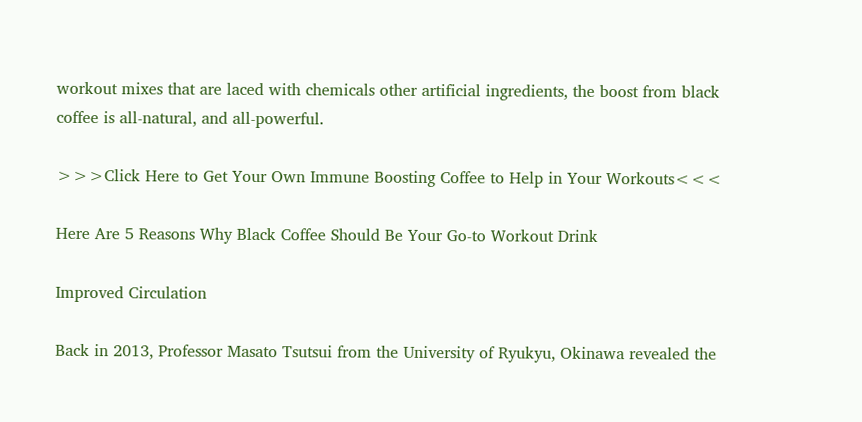workout mixes that are laced with chemicals other artificial ingredients, the boost from black coffee is all-natural, and all-powerful.

>>>Click Here to Get Your Own Immune Boosting Coffee to Help in Your Workouts<<<

Here Are 5 Reasons Why Black Coffee Should Be Your Go-to Workout Drink

Improved Circulation

Back in 2013, Professor Masato Tsutsui from the University of Ryukyu, Okinawa revealed the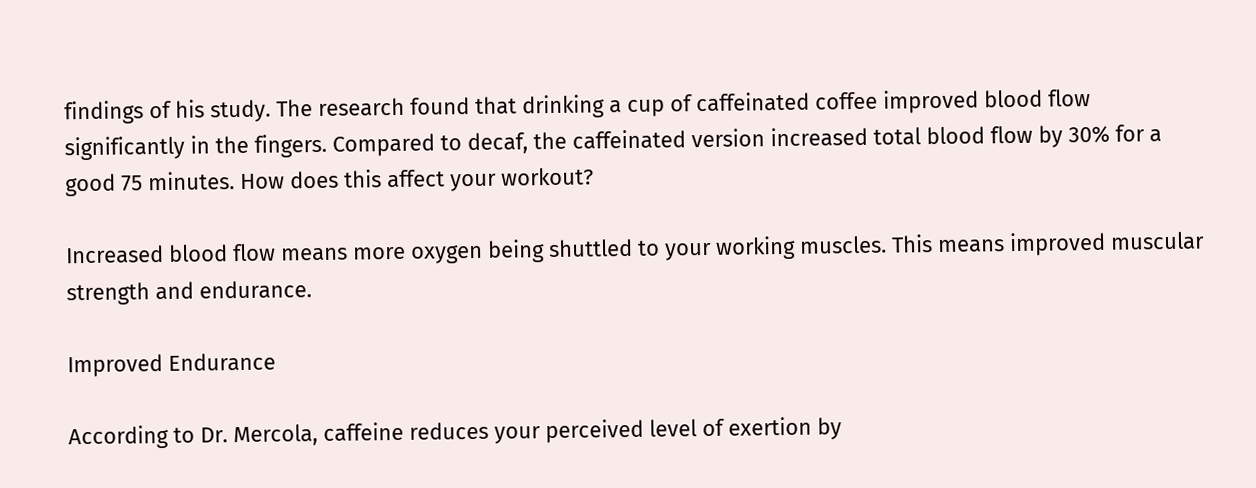findings of his study. The research found that drinking a cup of caffeinated coffee improved blood flow significantly in the fingers. Compared to decaf, the caffeinated version increased total blood flow by 30% for a good 75 minutes. How does this affect your workout?

Increased blood flow means more oxygen being shuttled to your working muscles. This means improved muscular strength and endurance.

Improved Endurance

According to Dr. Mercola, caffeine reduces your perceived level of exertion by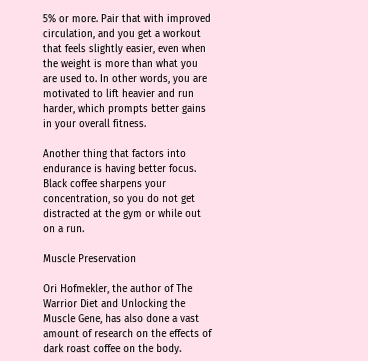5% or more. Pair that with improved circulation, and you get a workout that feels slightly easier, even when the weight is more than what you are used to. In other words, you are motivated to lift heavier and run harder, which prompts better gains in your overall fitness.

Another thing that factors into endurance is having better focus. Black coffee sharpens your concentration, so you do not get distracted at the gym or while out on a run.

Muscle Preservation

Ori Hofmekler, the author of The Warrior Diet and Unlocking the Muscle Gene, has also done a vast amount of research on the effects of dark roast coffee on the body.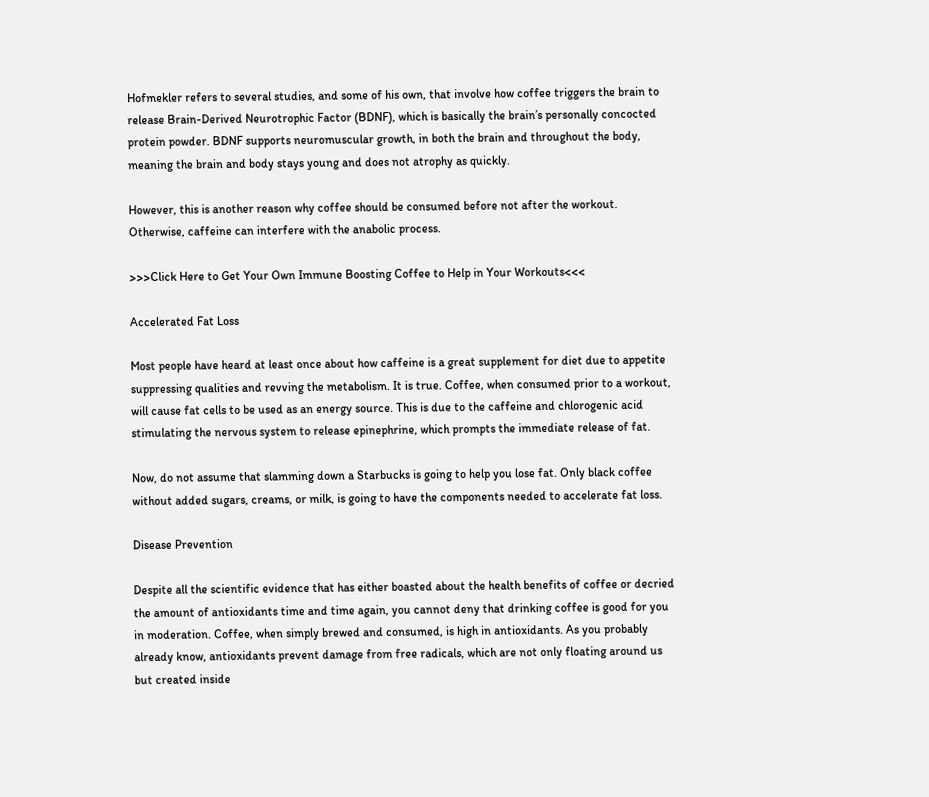Hofmekler refers to several studies, and some of his own, that involve how coffee triggers the brain to release Brain-Derived Neurotrophic Factor (BDNF), which is basically the brain’s personally concocted protein powder. BDNF supports neuromuscular growth, in both the brain and throughout the body, meaning the brain and body stays young and does not atrophy as quickly.

However, this is another reason why coffee should be consumed before not after the workout. Otherwise, caffeine can interfere with the anabolic process.

>>>Click Here to Get Your Own Immune Boosting Coffee to Help in Your Workouts<<<

Accelerated Fat Loss

Most people have heard at least once about how caffeine is a great supplement for diet due to appetite suppressing qualities and revving the metabolism. It is true. Coffee, when consumed prior to a workout, will cause fat cells to be used as an energy source. This is due to the caffeine and chlorogenic acid stimulating the nervous system to release epinephrine, which prompts the immediate release of fat.

Now, do not assume that slamming down a Starbucks is going to help you lose fat. Only black coffee without added sugars, creams, or milk, is going to have the components needed to accelerate fat loss.

Disease Prevention

Despite all the scientific evidence that has either boasted about the health benefits of coffee or decried the amount of antioxidants time and time again, you cannot deny that drinking coffee is good for you in moderation. Coffee, when simply brewed and consumed, is high in antioxidants. As you probably already know, antioxidants prevent damage from free radicals, which are not only floating around us but created inside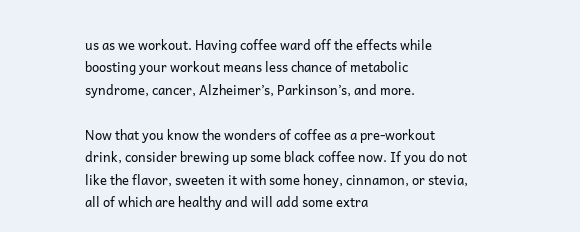us as we workout. Having coffee ward off the effects while boosting your workout means less chance of metabolic syndrome, cancer, Alzheimer’s, Parkinson’s, and more.

Now that you know the wonders of coffee as a pre-workout drink, consider brewing up some black coffee now. If you do not like the flavor, sweeten it with some honey, cinnamon, or stevia, all of which are healthy and will add some extra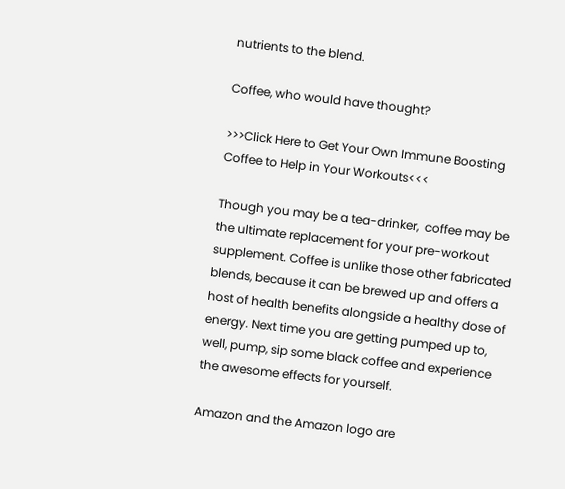nutrients to the blend.

Coffee, who would have thought?

>>>Click Here to Get Your Own Immune Boosting Coffee to Help in Your Workouts<<<

Though you may be a tea-drinker,  coffee may be the ultimate replacement for your pre-workout supplement. Coffee is unlike those other fabricated blends, because it can be brewed up and offers a host of health benefits alongside a healthy dose of energy. Next time you are getting pumped up to, well, pump, sip some black coffee and experience the awesome effects for yourself.

Amazon and the Amazon logo are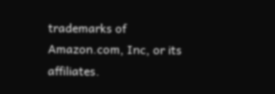trademarks of Amazon.com, Inc, or its affiliates.